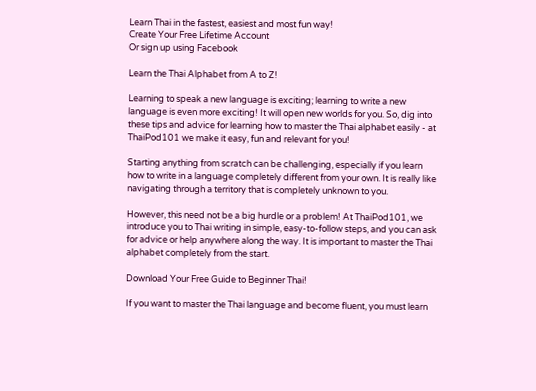Learn Thai in the fastest, easiest and most fun way!
Create Your Free Lifetime Account
Or sign up using Facebook

Learn the Thai Alphabet from A to Z!

Learning to speak a new language is exciting; learning to write a new language is even more exciting! It will open new worlds for you. So, dig into these tips and advice for learning how to master the Thai alphabet easily - at ThaiPod101 we make it easy, fun and relevant for you!

Starting anything from scratch can be challenging, especially if you learn how to write in a language completely different from your own. It is really like navigating through a territory that is completely unknown to you.

However, this need not be a big hurdle or a problem! At ThaiPod101, we introduce you to Thai writing in simple, easy-to-follow steps, and you can ask for advice or help anywhere along the way. It is important to master the Thai alphabet completely from the start.

Download Your Free Guide to Beginner Thai!

If you want to master the Thai language and become fluent, you must learn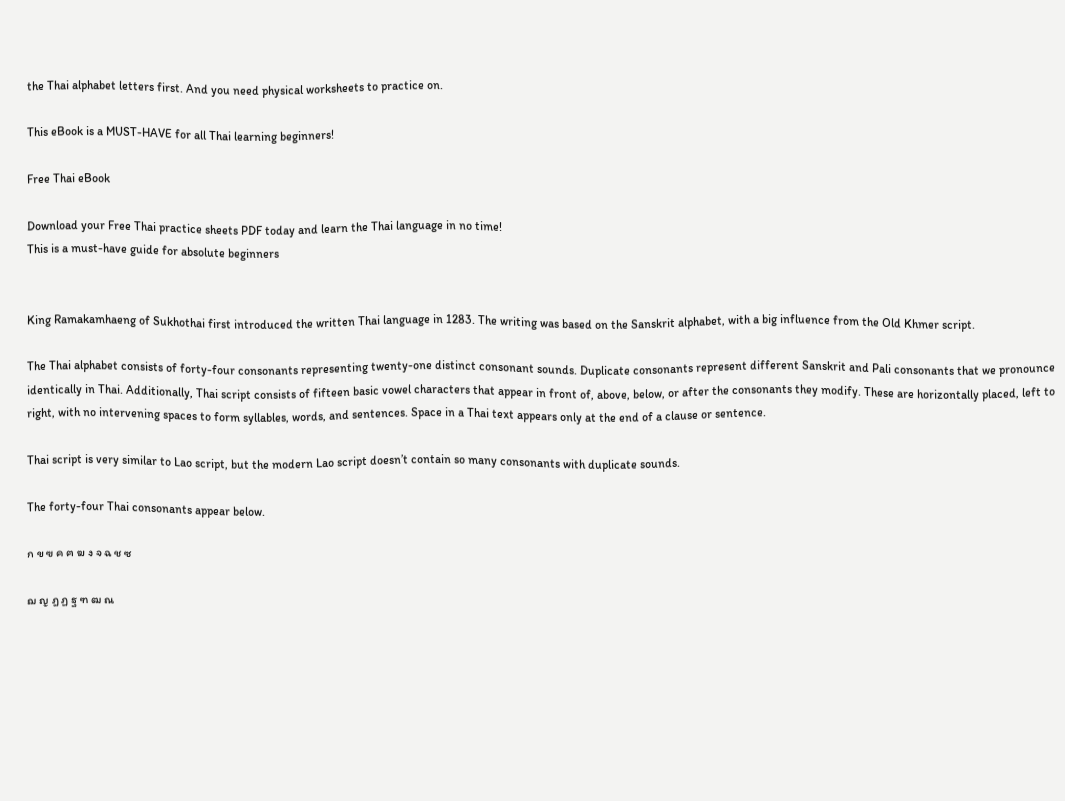the Thai alphabet letters first. And you need physical worksheets to practice on.

This eBook is a MUST-HAVE for all Thai learning beginners!

Free Thai eBook

Download your Free Thai practice sheets PDF today and learn the Thai language in no time!
This is a must-have guide for absolute beginners


King Ramakamhaeng of Sukhothai first introduced the written Thai language in 1283. The writing was based on the Sanskrit alphabet, with a big influence from the Old Khmer script.

The Thai alphabet consists of forty-four consonants representing twenty-one distinct consonant sounds. Duplicate consonants represent different Sanskrit and Pali consonants that we pronounce identically in Thai. Additionally, Thai script consists of fifteen basic vowel characters that appear in front of, above, below, or after the consonants they modify. These are horizontally placed, left to right, with no intervening spaces to form syllables, words, and sentences. Space in a Thai text appears only at the end of a clause or sentence.

Thai script is very similar to Lao script, but the modern Lao script doesn’t contain so many consonants with duplicate sounds.

The forty-four Thai consonants appear below.

ก ข ฃ ค ฅ ฆ ง จ ฉ ช ซ

ฌ ญ ฎ ฏ ฐ ฑ ฒ ณ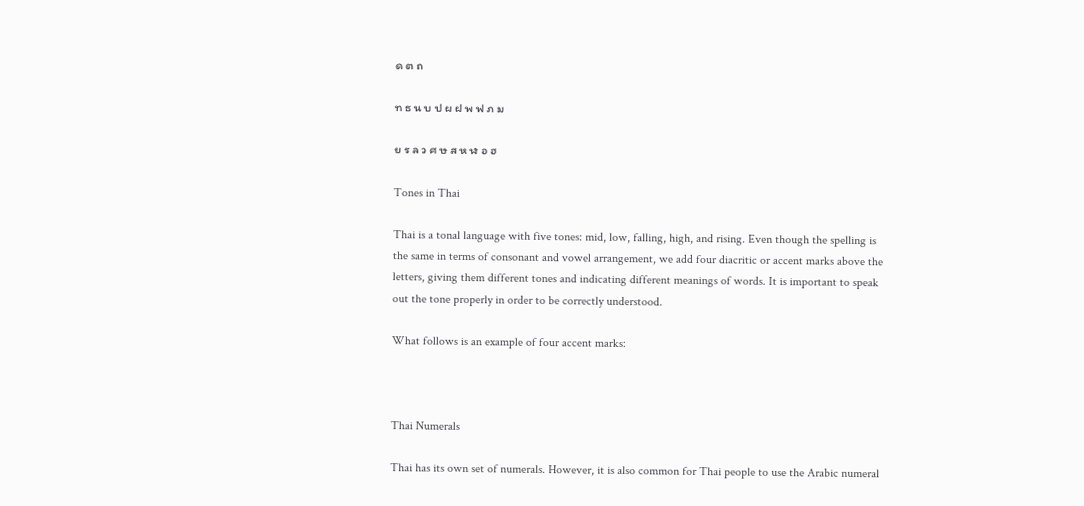ด ต ถ

ท ธ น บ ป ผ ฝ พ ฟ ภ ม

ย ร ล ว ศ ษ ส ห ฬ อ ฮ

Tones in Thai

Thai is a tonal language with five tones: mid, low, falling, high, and rising. Even though the spelling is the same in terms of consonant and vowel arrangement, we add four diacritic or accent marks above the letters, giving them different tones and indicating different meanings of words. It is important to speak out the tone properly in order to be correctly understood.

What follows is an example of four accent marks:



Thai Numerals

Thai has its own set of numerals. However, it is also common for Thai people to use the Arabic numeral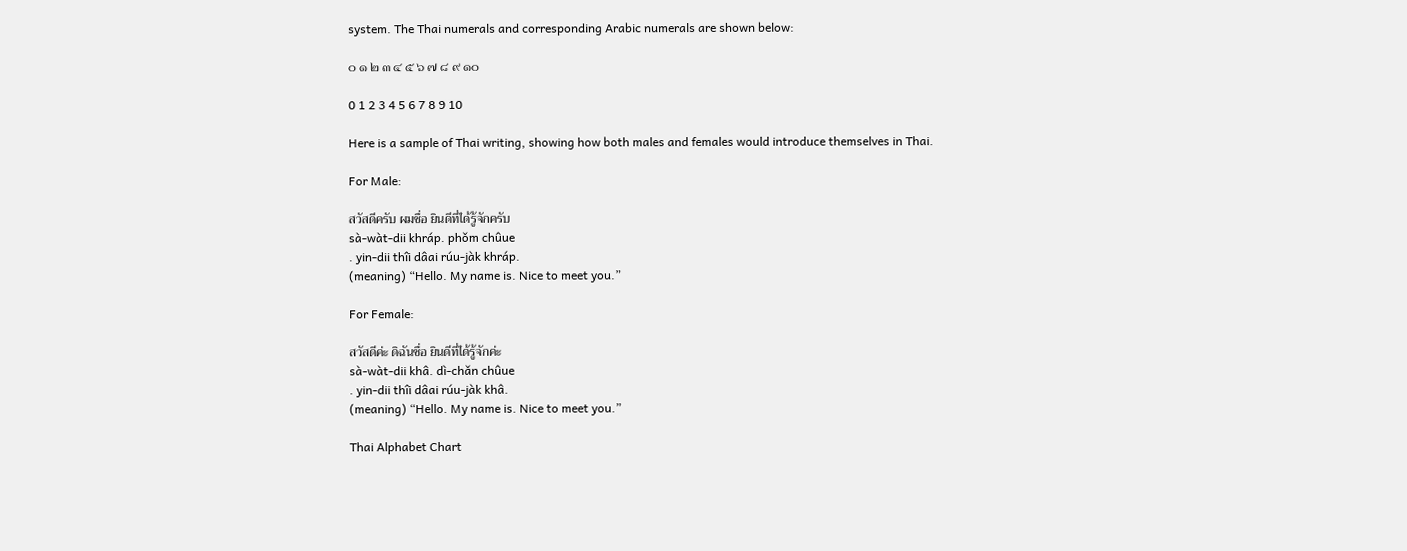system. The Thai numerals and corresponding Arabic numerals are shown below:

๐ ๑ ๒ ๓ ๔ ๕ ๖ ๗ ๘ ๙ ๑๐

0 1 2 3 4 5 6 7 8 9 10

Here is a sample of Thai writing, showing how both males and females would introduce themselves in Thai.

For Male:

สวัสดีครับ ผมชื่อ ยินดีที่ได้รู้จักครับ
sà-wàt-dii khráp. phǒm chûue
. yin-dii thîi dâai rúu-jàk khráp.
(meaning) “Hello. My name is. Nice to meet you.”

For Female:

สวัสดีค่ะ ดิฉันชื่อ ยินดีที่ได้รู้จักค่ะ
sà-wàt-dii khâ. dì-chǎn chûue
. yin-dii thîi dâai rúu-jàk khâ.
(meaning) “Hello. My name is. Nice to meet you.”

Thai Alphabet Chart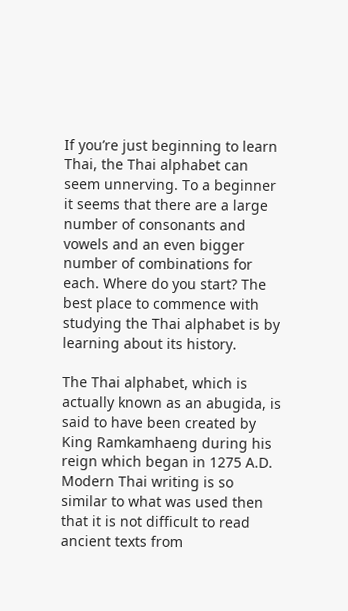If you’re just beginning to learn Thai, the Thai alphabet can seem unnerving. To a beginner it seems that there are a large number of consonants and vowels and an even bigger number of combinations for each. Where do you start? The best place to commence with studying the Thai alphabet is by learning about its history.

The Thai alphabet, which is actually known as an abugida, is said to have been created by King Ramkamhaeng during his reign which began in 1275 A.D. Modern Thai writing is so similar to what was used then that it is not difficult to read ancient texts from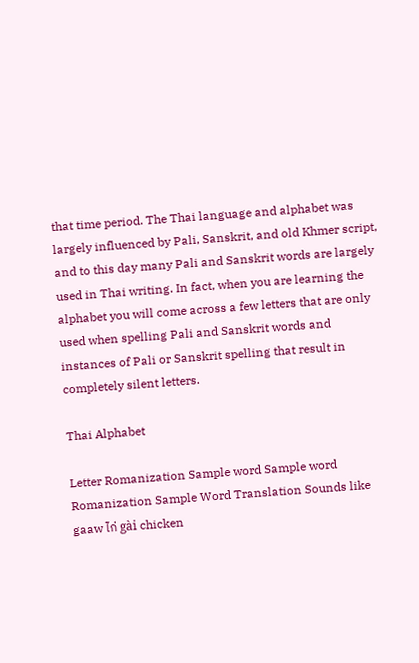that time period. The Thai language and alphabet was largely influenced by Pali, Sanskrit, and old Khmer script, and to this day many Pali and Sanskrit words are largely used in Thai writing. In fact, when you are learning the alphabet you will come across a few letters that are only used when spelling Pali and Sanskrit words and instances of Pali or Sanskrit spelling that result in completely silent letters.

Thai Alphabet

Letter Romanization Sample word Sample word Romanization Sample Word Translation Sounds like
gaaw ไก่ gài chicken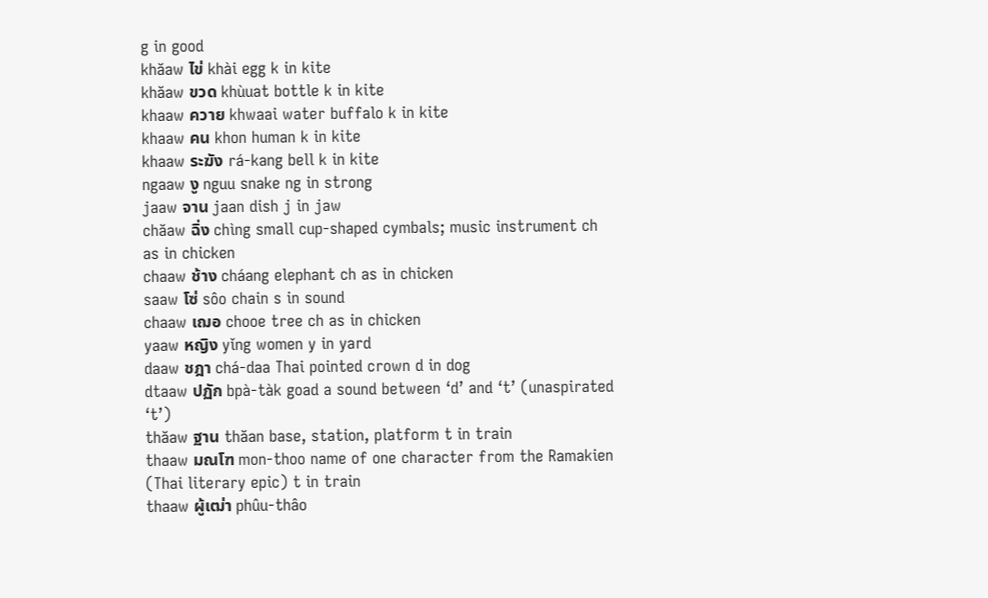g in good
khăaw ไข่ khài egg k in kite
khăaw ขวด khùuat bottle k in kite
khaaw ควาย khwaai water buffalo k in kite
khaaw คน khon human k in kite
khaaw ระฆัง rá-kang bell k in kite
ngaaw งู nguu snake ng in strong
jaaw จาน jaan dish j in jaw
chăaw ฉิ่ง chìng small cup-shaped cymbals; music instrument ch as in chicken
chaaw ช้าง cháang elephant ch as in chicken
saaw โซ่ sôo chain s in sound
chaaw เฌอ chooe tree ch as in chicken
yaaw หญิง yǐng women y in yard
daaw ชฎา chá-daa Thai pointed crown d in dog
dtaaw ปฏัก bpà-tàk goad a sound between ‘d’ and ‘t’ (unaspirated ‘t’)
thăaw ฐาน thăan base, station, platform t in train
thaaw มณโฑ mon-thoo name of one character from the Ramakien (Thai literary epic) t in train
thaaw ผู้เฒ่า phûu-thâo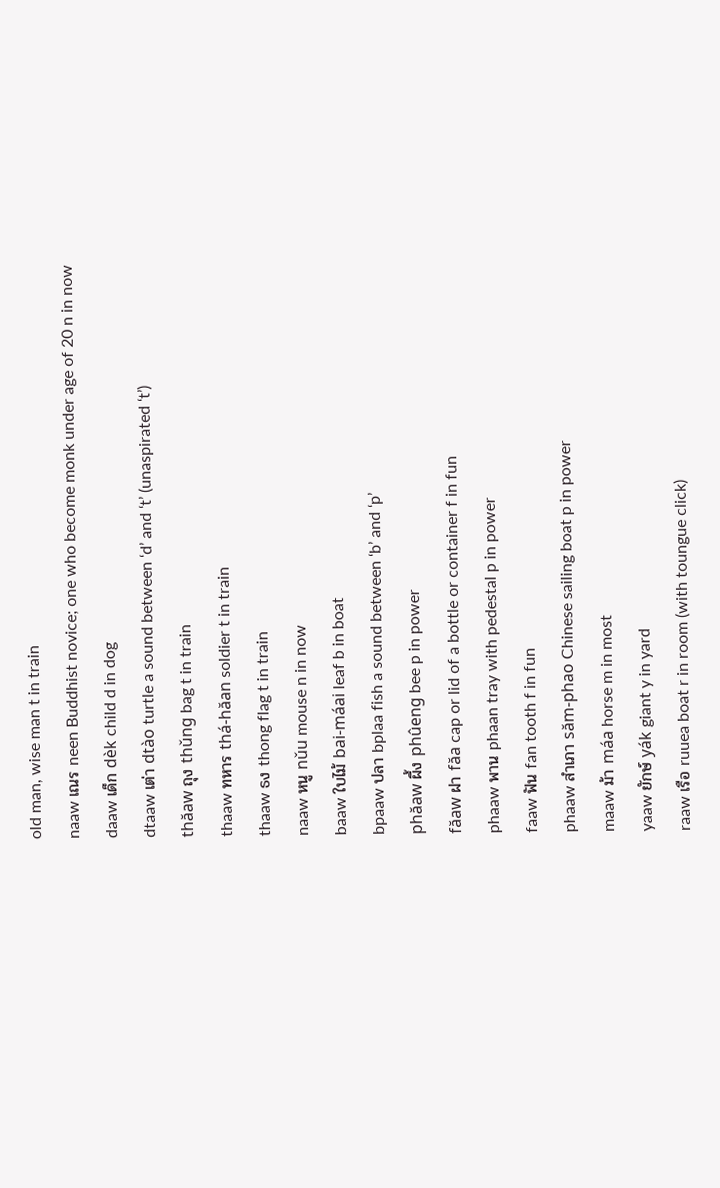old man, wise man t in train
naaw เณร neen Buddhist novice; one who become monk under age of 20 n in now
daaw เด็ก dèk child d in dog
dtaaw เต่า dtào turtle a sound between ‘d’ and ‘t’ (unaspirated ‘t’)
thăaw ถุง thǔng bag t in train
thaaw ทหาร thá-hăan soldier t in train
thaaw ธง thong flag t in train
naaw หนู nǔu mouse n in now
baaw ใบไม้ bai-máai leaf b in boat
bpaaw ปลา bplaa fish a sound between ‘b’ and ‘p’
phăaw ผึ้ง phûeng bee p in power
făaw ฝา făa cap or lid of a bottle or container f in fun
phaaw พาน phaan tray with pedestal p in power
faaw ฟัน fan tooth f in fun
phaaw สำเภา săm-phao Chinese sailing boat p in power
maaw ม้า máa horse m in most
yaaw ยักษ์ yák giant y in yard
raaw เรือ ruuea boat r in room (with toungue click)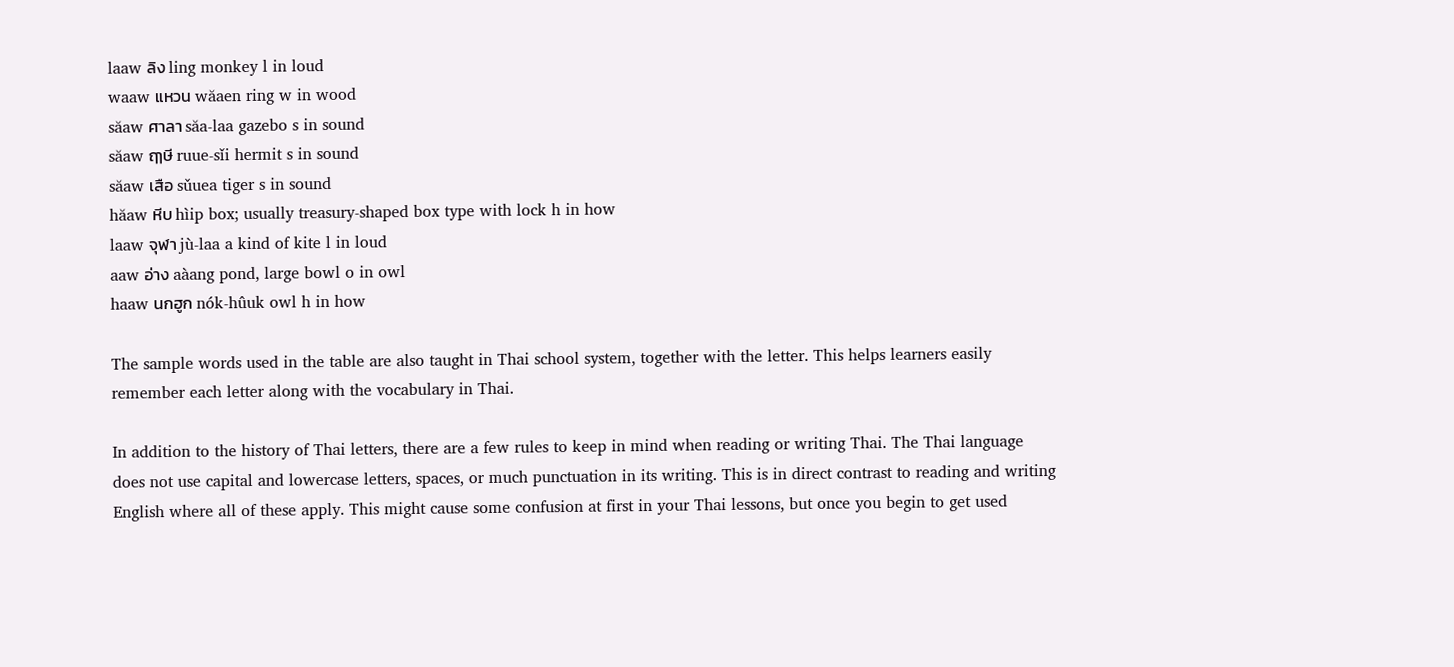laaw ลิง ling monkey l in loud
waaw แหวน wăaen ring w in wood
săaw ศาลา săa-laa gazebo s in sound
săaw ฤๅษี ruue-sǐi hermit s in sound
săaw เสือ sǔuea tiger s in sound
hăaw หีบ hìip box; usually treasury-shaped box type with lock h in how
laaw จุฬา jù-laa a kind of kite l in loud
aaw อ่าง aàang pond, large bowl o in owl
haaw นกฮูก nók-hûuk owl h in how

The sample words used in the table are also taught in Thai school system, together with the letter. This helps learners easily remember each letter along with the vocabulary in Thai.

In addition to the history of Thai letters, there are a few rules to keep in mind when reading or writing Thai. The Thai language does not use capital and lowercase letters, spaces, or much punctuation in its writing. This is in direct contrast to reading and writing English where all of these apply. This might cause some confusion at first in your Thai lessons, but once you begin to get used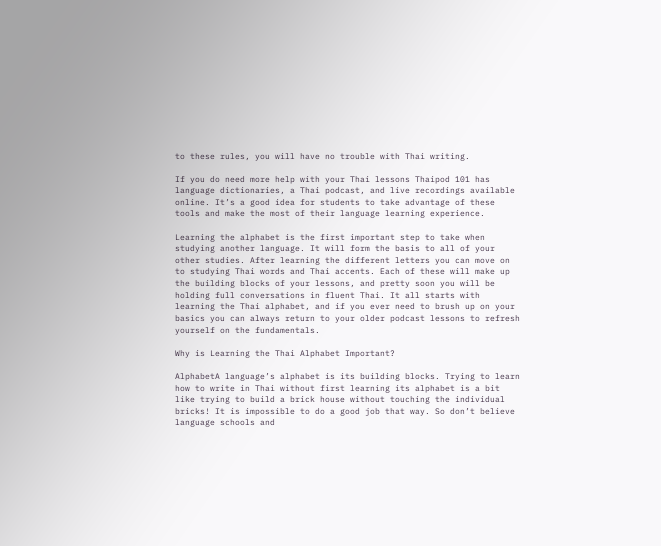to these rules, you will have no trouble with Thai writing.

If you do need more help with your Thai lessons Thaipod 101 has language dictionaries, a Thai podcast, and live recordings available online. It’s a good idea for students to take advantage of these tools and make the most of their language learning experience.

Learning the alphabet is the first important step to take when studying another language. It will form the basis to all of your other studies. After learning the different letters you can move on to studying Thai words and Thai accents. Each of these will make up the building blocks of your lessons, and pretty soon you will be holding full conversations in fluent Thai. It all starts with learning the Thai alphabet, and if you ever need to brush up on your basics you can always return to your older podcast lessons to refresh yourself on the fundamentals.

Why is Learning the Thai Alphabet Important?

AlphabetA language’s alphabet is its building blocks. Trying to learn how to write in Thai without first learning its alphabet is a bit like trying to build a brick house without touching the individual bricks! It is impossible to do a good job that way. So don’t believe language schools and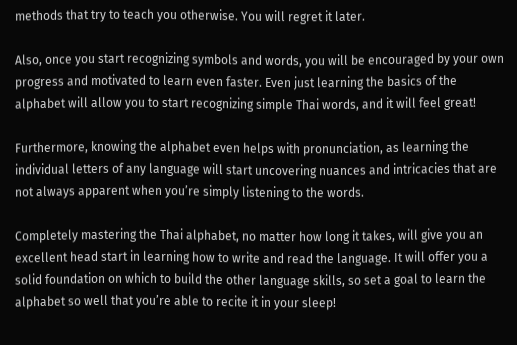methods that try to teach you otherwise. You will regret it later.

Also, once you start recognizing symbols and words, you will be encouraged by your own progress and motivated to learn even faster. Even just learning the basics of the alphabet will allow you to start recognizing simple Thai words, and it will feel great!

Furthermore, knowing the alphabet even helps with pronunciation, as learning the individual letters of any language will start uncovering nuances and intricacies that are not always apparent when you’re simply listening to the words.

Completely mastering the Thai alphabet, no matter how long it takes, will give you an excellent head start in learning how to write and read the language. It will offer you a solid foundation on which to build the other language skills, so set a goal to learn the alphabet so well that you’re able to recite it in your sleep!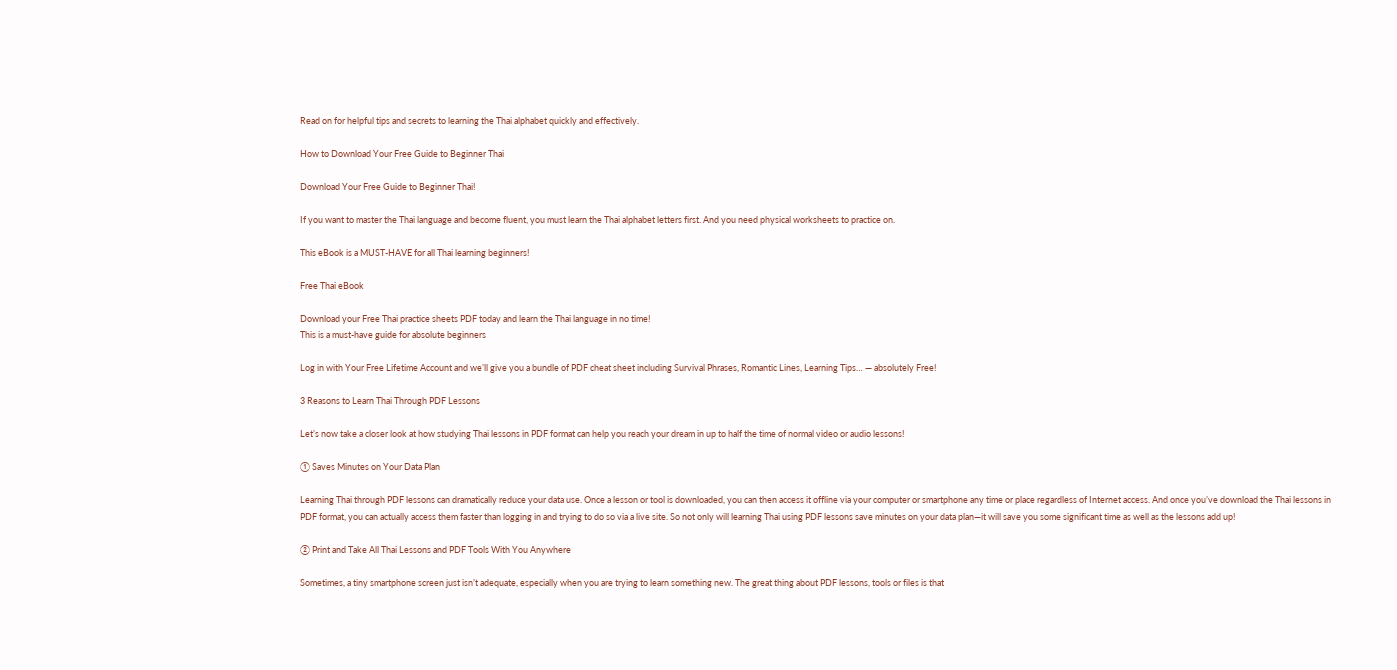Read on for helpful tips and secrets to learning the Thai alphabet quickly and effectively.

How to Download Your Free Guide to Beginner Thai

Download Your Free Guide to Beginner Thai!

If you want to master the Thai language and become fluent, you must learn the Thai alphabet letters first. And you need physical worksheets to practice on.

This eBook is a MUST-HAVE for all Thai learning beginners!

Free Thai eBook

Download your Free Thai practice sheets PDF today and learn the Thai language in no time!
This is a must-have guide for absolute beginners

Log in with Your Free Lifetime Account and we’ll give you a bundle of PDF cheat sheet including Survival Phrases, Romantic Lines, Learning Tips… — absolutely Free!

3 Reasons to Learn Thai Through PDF Lessons

Let’s now take a closer look at how studying Thai lessons in PDF format can help you reach your dream in up to half the time of normal video or audio lessons!

① Saves Minutes on Your Data Plan

Learning Thai through PDF lessons can dramatically reduce your data use. Once a lesson or tool is downloaded, you can then access it offline via your computer or smartphone any time or place regardless of Internet access. And once you’ve download the Thai lessons in PDF format, you can actually access them faster than logging in and trying to do so via a live site. So not only will learning Thai using PDF lessons save minutes on your data plan—it will save you some significant time as well as the lessons add up!

② Print and Take All Thai Lessons and PDF Tools With You Anywhere

Sometimes, a tiny smartphone screen just isn’t adequate, especially when you are trying to learn something new. The great thing about PDF lessons, tools or files is that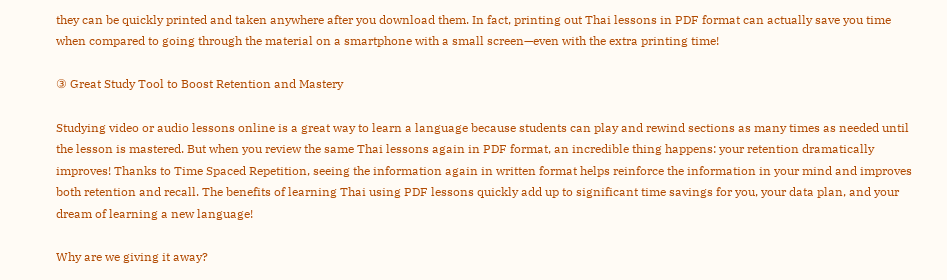they can be quickly printed and taken anywhere after you download them. In fact, printing out Thai lessons in PDF format can actually save you time when compared to going through the material on a smartphone with a small screen—even with the extra printing time!

③ Great Study Tool to Boost Retention and Mastery

Studying video or audio lessons online is a great way to learn a language because students can play and rewind sections as many times as needed until the lesson is mastered. But when you review the same Thai lessons again in PDF format, an incredible thing happens: your retention dramatically improves! Thanks to Time Spaced Repetition, seeing the information again in written format helps reinforce the information in your mind and improves both retention and recall. The benefits of learning Thai using PDF lessons quickly add up to significant time savings for you, your data plan, and your dream of learning a new language!

Why are we giving it away?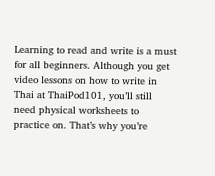Learning to read and write is a must for all beginners. Although you get video lessons on how to write in Thai at ThaiPod101, you’ll still need physical worksheets to practice on. That’s why you’re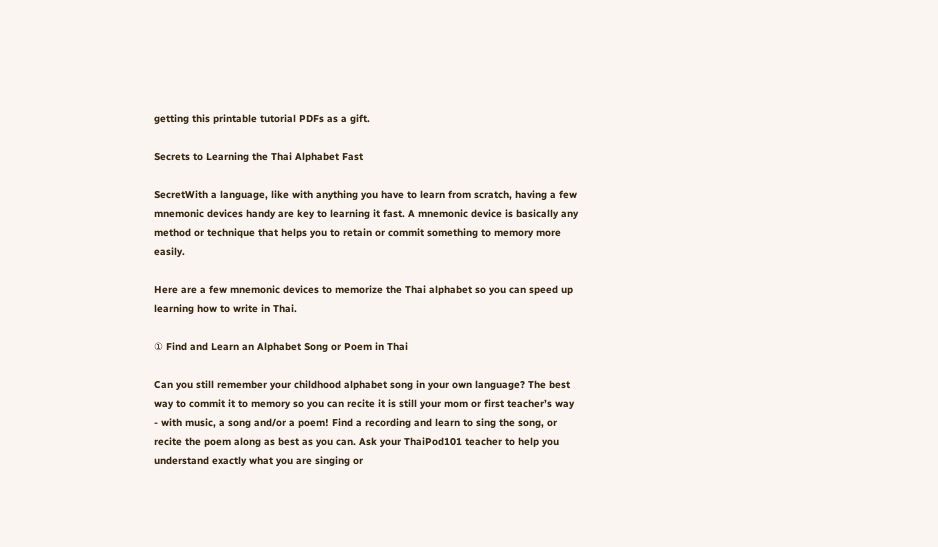getting this printable tutorial PDFs as a gift.

Secrets to Learning the Thai Alphabet Fast

SecretWith a language, like with anything you have to learn from scratch, having a few mnemonic devices handy are key to learning it fast. A mnemonic device is basically any method or technique that helps you to retain or commit something to memory more easily.

Here are a few mnemonic devices to memorize the Thai alphabet so you can speed up learning how to write in Thai.

① Find and Learn an Alphabet Song or Poem in Thai

Can you still remember your childhood alphabet song in your own language? The best way to commit it to memory so you can recite it is still your mom or first teacher’s way - with music, a song and/or a poem! Find a recording and learn to sing the song, or recite the poem along as best as you can. Ask your ThaiPod101 teacher to help you understand exactly what you are singing or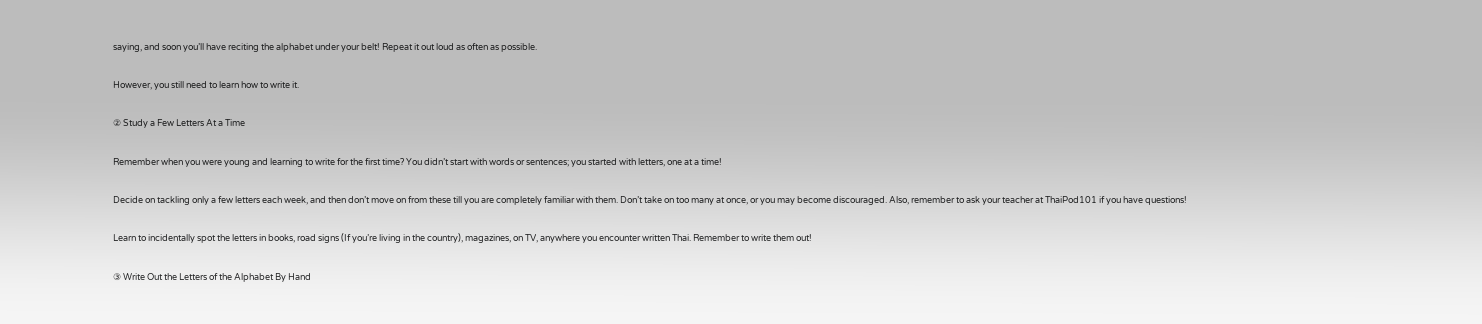saying, and soon you’ll have reciting the alphabet under your belt! Repeat it out loud as often as possible.

However, you still need to learn how to write it.

② Study a Few Letters At a Time

Remember when you were young and learning to write for the first time? You didn’t start with words or sentences; you started with letters, one at a time!

Decide on tackling only a few letters each week, and then don’t move on from these till you are completely familiar with them. Don’t take on too many at once, or you may become discouraged. Also, remember to ask your teacher at ThaiPod101 if you have questions!

Learn to incidentally spot the letters in books, road signs (If you’re living in the country), magazines, on TV, anywhere you encounter written Thai. Remember to write them out!

③ Write Out the Letters of the Alphabet By Hand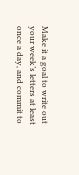Make it a goal to write out your week’s letters at least once a day, and commit to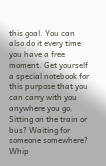this goal. You can also do it every time you have a free moment. Get yourself a special notebook for this purpose that you can carry with you anywhere you go. Sitting on the train or bus? Waiting for someone somewhere? Whip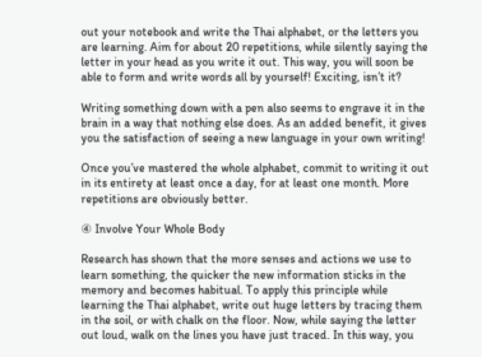out your notebook and write the Thai alphabet, or the letters you are learning. Aim for about 20 repetitions, while silently saying the letter in your head as you write it out. This way, you will soon be able to form and write words all by yourself! Exciting, isn’t it?

Writing something down with a pen also seems to engrave it in the brain in a way that nothing else does. As an added benefit, it gives you the satisfaction of seeing a new language in your own writing!

Once you’ve mastered the whole alphabet, commit to writing it out in its entirety at least once a day, for at least one month. More repetitions are obviously better.

④ Involve Your Whole Body

Research has shown that the more senses and actions we use to learn something, the quicker the new information sticks in the memory and becomes habitual. To apply this principle while learning the Thai alphabet, write out huge letters by tracing them in the soil, or with chalk on the floor. Now, while saying the letter out loud, walk on the lines you have just traced. In this way, you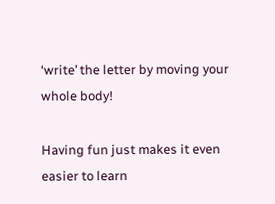‘write’ the letter by moving your whole body!

Having fun just makes it even easier to learn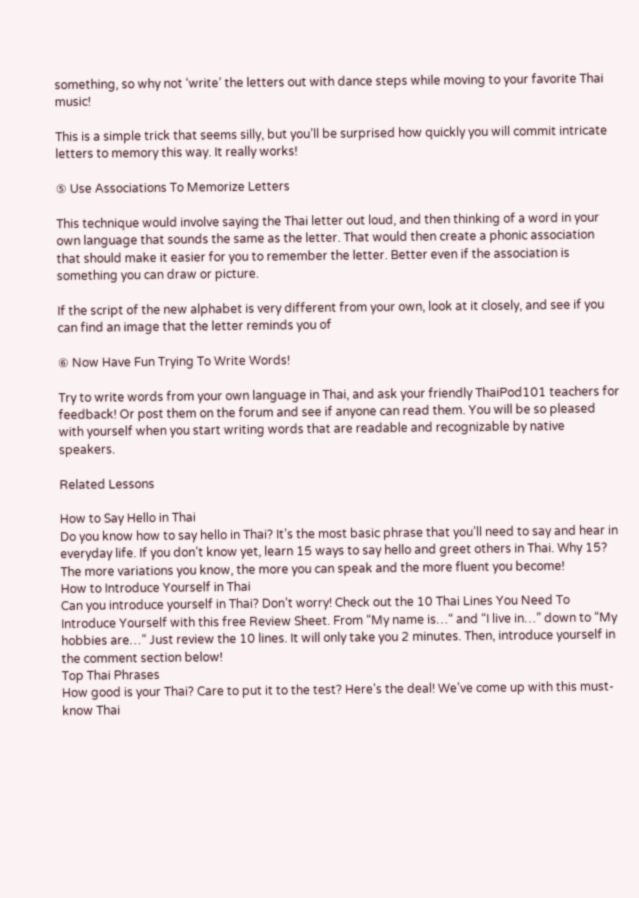something, so why not ‘write’ the letters out with dance steps while moving to your favorite Thai music!

This is a simple trick that seems silly, but you’ll be surprised how quickly you will commit intricate letters to memory this way. It really works!

⑤ Use Associations To Memorize Letters

This technique would involve saying the Thai letter out loud, and then thinking of a word in your own language that sounds the same as the letter. That would then create a phonic association that should make it easier for you to remember the letter. Better even if the association is something you can draw or picture.

If the script of the new alphabet is very different from your own, look at it closely, and see if you can find an image that the letter reminds you of

⑥ Now Have Fun Trying To Write Words!

Try to write words from your own language in Thai, and ask your friendly ThaiPod101 teachers for feedback! Or post them on the forum and see if anyone can read them. You will be so pleased with yourself when you start writing words that are readable and recognizable by native speakers.

Related Lessons

How to Say Hello in Thai
Do you know how to say hello in Thai? It’s the most basic phrase that you’ll need to say and hear in everyday life. If you don’t know yet, learn 15 ways to say hello and greet others in Thai. Why 15? The more variations you know, the more you can speak and the more fluent you become!
How to Introduce Yourself in Thai
Can you introduce yourself in Thai? Don’t worry! Check out the 10 Thai Lines You Need To Introduce Yourself with this free Review Sheet. From “My name is…“ and “I live in…” down to “My hobbies are…” Just review the 10 lines. It will only take you 2 minutes. Then, introduce yourself in the comment section below!
Top Thai Phrases
How good is your Thai? Care to put it to the test? Here’s the deal! We’ve come up with this must-know Thai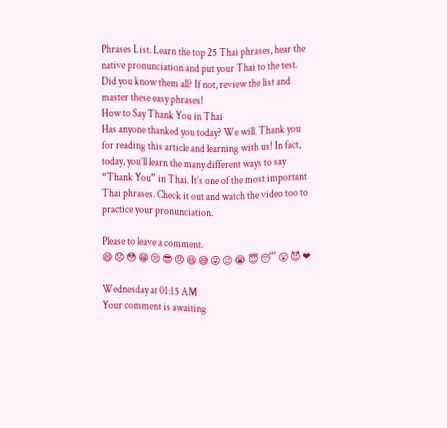Phrases List. Learn the top 25 Thai phrases, hear the native pronunciation and put your Thai to the test. Did you know them all? If not, review the list and master these easy phrases!
How to Say Thank You in Thai
Has anyone thanked you today? We will. Thank you for reading this article and learning with us! In fact, today, you’ll learn the many different ways to say “Thank You” in Thai. It’s one of the most important Thai phrases. Check it out and watch the video too to practice your pronunciation.

Please to leave a comment.
😄 😞 😳 😁 😒 😎 😠 😆 😅 😜 😉 😭 😇 😴 😮 😈 ❤

Wednesday at 01:15 AM
Your comment is awaiting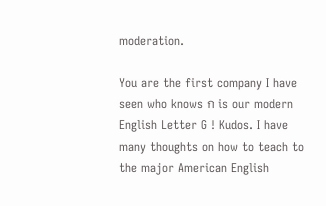moderation.

You are the first company I have seen who knows ก is our modern English Letter G ! Kudos. I have many thoughts on how to teach to the major American English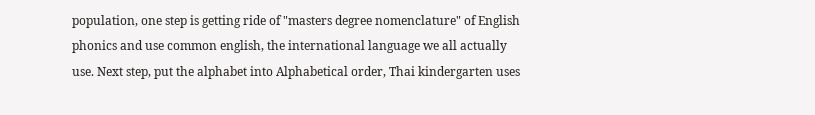population, one step is getting ride of "masters degree nomenclature" of English phonics and use common english, the international language we all actually use. Next step, put the alphabet into Alphabetical order, Thai kindergarten uses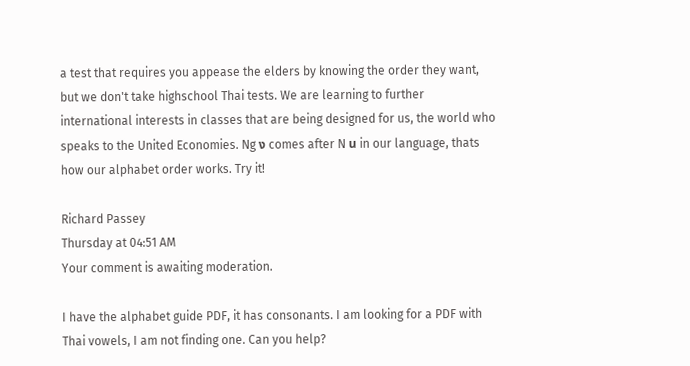a test that requires you appease the elders by knowing the order they want, but we don't take highschool Thai tests. We are learning to further international interests in classes that are being designed for us, the world who speaks to the United Economies. Ng ง comes after N น in our language, thats how our alphabet order works. Try it!

Richard Passey
Thursday at 04:51 AM
Your comment is awaiting moderation.

I have the alphabet guide PDF, it has consonants. I am looking for a PDF with Thai vowels, I am not finding one. Can you help?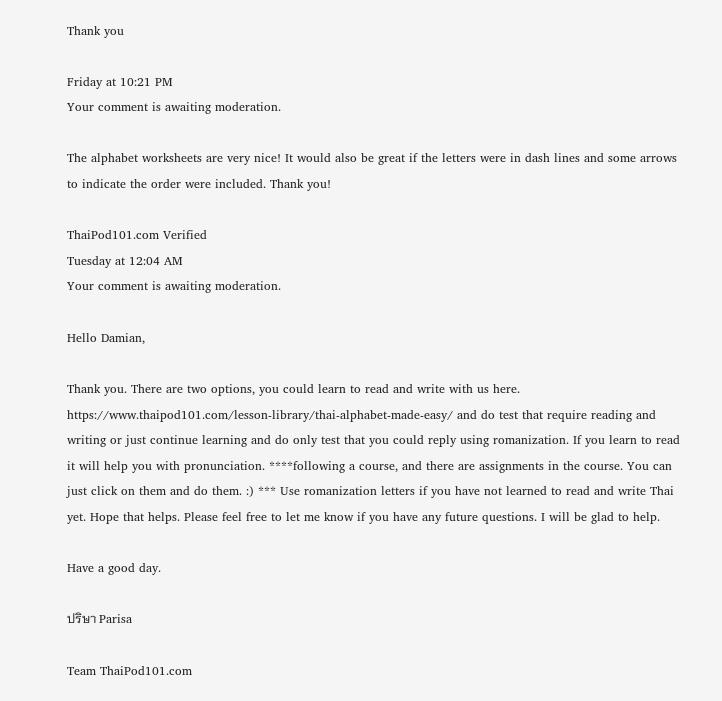Thank you

Friday at 10:21 PM
Your comment is awaiting moderation.

The alphabet worksheets are very nice! It would also be great if the letters were in dash lines and some arrows to indicate the order were included. Thank you!

ThaiPod101.com Verified
Tuesday at 12:04 AM
Your comment is awaiting moderation.

Hello Damian,

Thank you. There are two options, you could learn to read and write with us here. https://www.thaipod101.com/lesson-library/thai-alphabet-made-easy/ and do test that require reading and writing or just continue learning and do only test that you could reply using romanization. If you learn to read it will help you with pronunciation. ****following a course, and there are assignments in the course. You can just click on them and do them. :) *** Use romanization letters if you have not learned to read and write Thai yet. Hope that helps. Please feel free to let me know if you have any future questions. I will be glad to help.

Have a good day.

ปริษา Parisa

Team ThaiPod101.com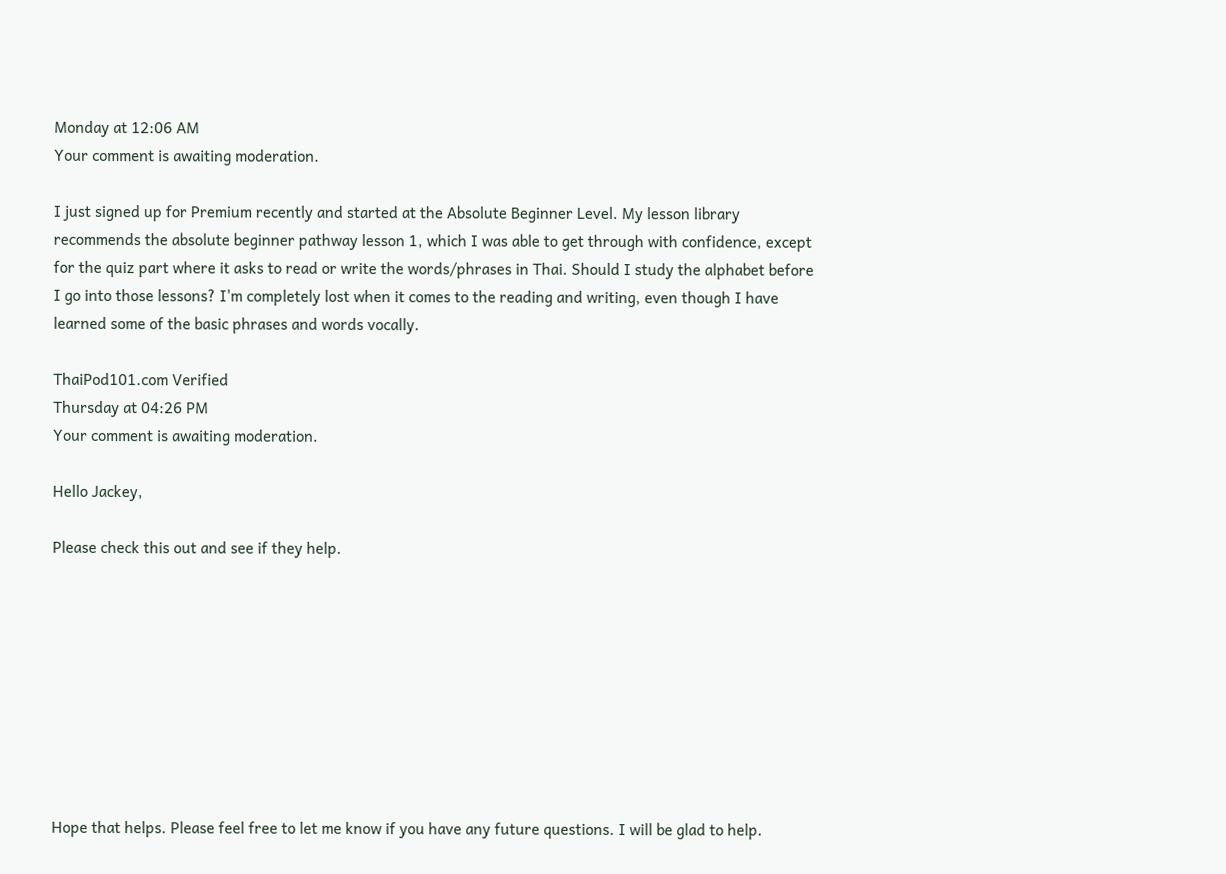Monday at 12:06 AM
Your comment is awaiting moderation.

I just signed up for Premium recently and started at the Absolute Beginner Level. My lesson library recommends the absolute beginner pathway lesson 1, which I was able to get through with confidence, except for the quiz part where it asks to read or write the words/phrases in Thai. Should I study the alphabet before I go into those lessons? I'm completely lost when it comes to the reading and writing, even though I have learned some of the basic phrases and words vocally.

ThaiPod101.com Verified
Thursday at 04:26 PM
Your comment is awaiting moderation.

Hello Jackey,

Please check this out and see if they help.









Hope that helps. Please feel free to let me know if you have any future questions. I will be glad to help.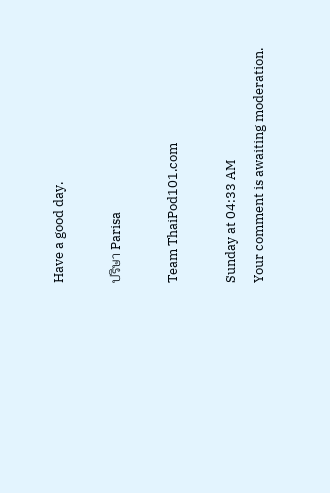Have a good day.

ปริษา Parisa

Team ThaiPod101.com

Sunday at 04:33 AM
Your comment is awaiting moderation.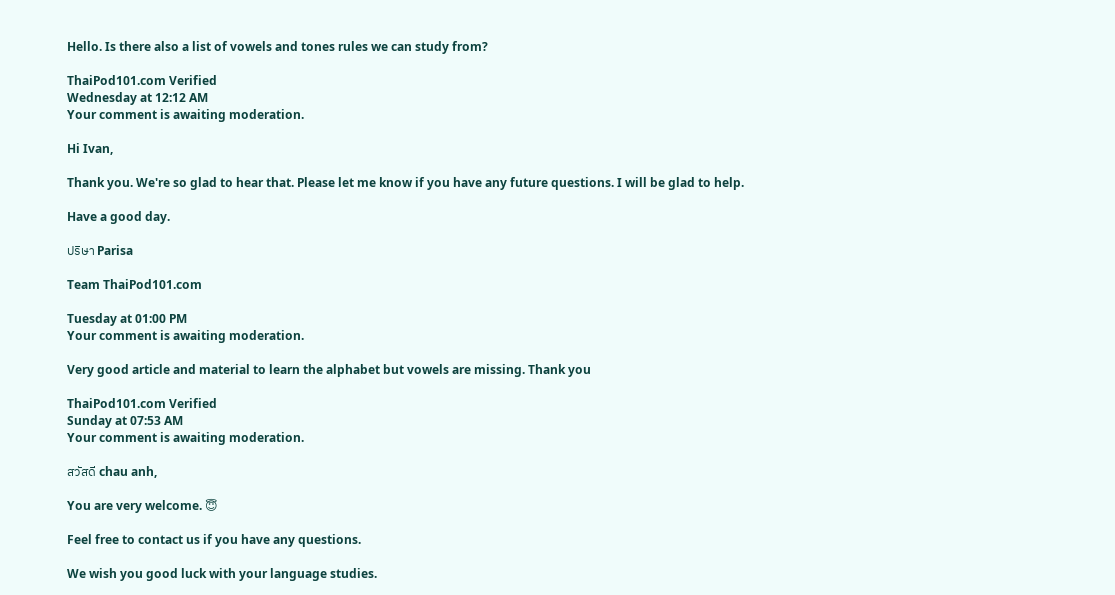Hello. Is there also a list of vowels and tones rules we can study from?

ThaiPod101.com Verified
Wednesday at 12:12 AM
Your comment is awaiting moderation.

Hi Ivan,

Thank you. We're so glad to hear that. Please let me know if you have any future questions. I will be glad to help.

Have a good day.

ปริษา Parisa

Team ThaiPod101.com

Tuesday at 01:00 PM
Your comment is awaiting moderation.

Very good article and material to learn the alphabet but vowels are missing. Thank you

ThaiPod101.com Verified
Sunday at 07:53 AM
Your comment is awaiting moderation.

สวัสดี chau anh,

You are very welcome. 😇

Feel free to contact us if you have any questions.

We wish you good luck with your language studies.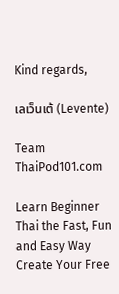Kind regards,

เลเว็นเต้ (Levente)

Team ThaiPod101.com

Learn Beginner Thai the Fast, Fun and Easy Way
Create Your Free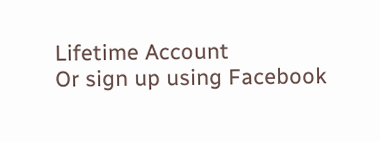Lifetime Account
Or sign up using Facebook